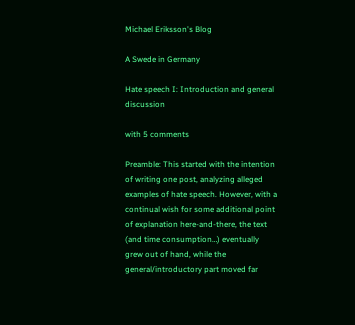Michael Eriksson's Blog

A Swede in Germany

Hate speech I: Introduction and general discussion

with 5 comments

Preamble: This started with the intention of writing one post, analyzing alleged examples of hate speech. However, with a continual wish for some additional point of explanation here-and-there, the text (and time consumption…) eventually grew out of hand, while the general/introductory part moved far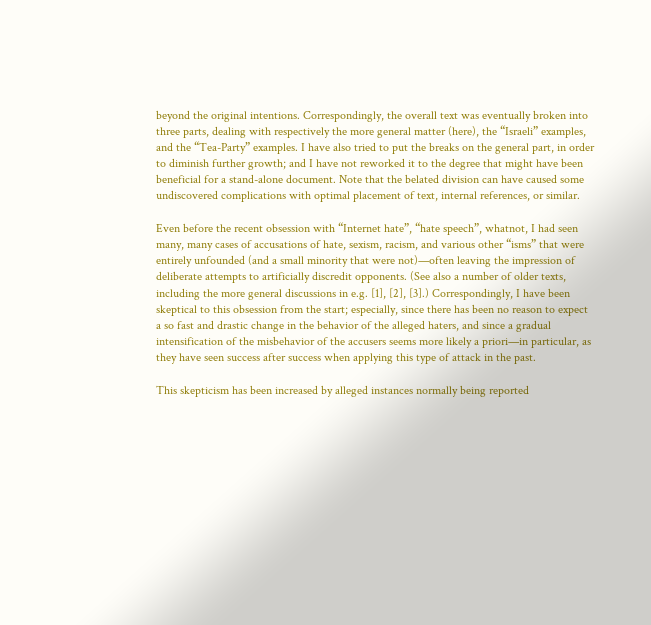beyond the original intentions. Correspondingly, the overall text was eventually broken into three parts, dealing with respectively the more general matter (here), the “Israeli” examples, and the “Tea-Party” examples. I have also tried to put the breaks on the general part, in order to diminish further growth; and I have not reworked it to the degree that might have been beneficial for a stand-alone document. Note that the belated division can have caused some undiscovered complications with optimal placement of text, internal references, or similar.

Even before the recent obsession with “Internet hate”, “hate speech”, whatnot, I had seen many, many cases of accusations of hate, sexism, racism, and various other “isms” that were entirely unfounded (and a small minority that were not)—often leaving the impression of deliberate attempts to artificially discredit opponents. (See also a number of older texts, including the more general discussions in e.g. [1], [2], [3].) Correspondingly, I have been skeptical to this obsession from the start; especially, since there has been no reason to expect a so fast and drastic change in the behavior of the alleged haters, and since a gradual intensification of the misbehavior of the accusers seems more likely a priori—in particular, as they have seen success after success when applying this type of attack in the past.

This skepticism has been increased by alleged instances normally being reported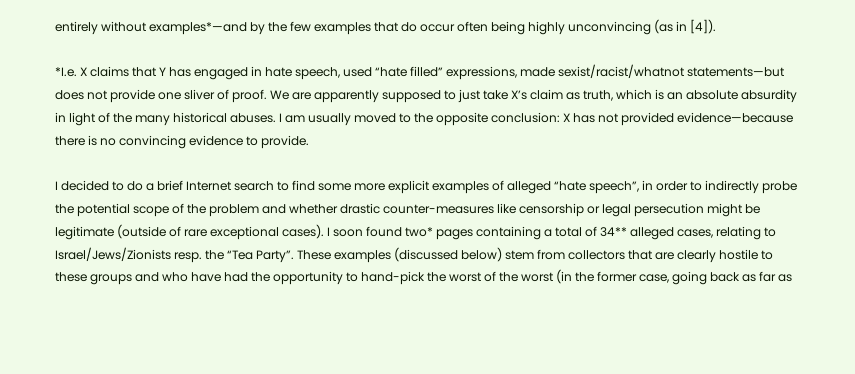entirely without examples*—and by the few examples that do occur often being highly unconvincing (as in [4]).

*I.e. X claims that Y has engaged in hate speech, used “hate filled” expressions, made sexist/racist/whatnot statements—but does not provide one sliver of proof. We are apparently supposed to just take X’s claim as truth, which is an absolute absurdity in light of the many historical abuses. I am usually moved to the opposite conclusion: X has not provided evidence—because there is no convincing evidence to provide.

I decided to do a brief Internet search to find some more explicit examples of alleged “hate speech”, in order to indirectly probe the potential scope of the problem and whether drastic counter-measures like censorship or legal persecution might be legitimate (outside of rare exceptional cases). I soon found two* pages containing a total of 34** alleged cases, relating to Israel/Jews/Zionists resp. the “Tea Party”. These examples (discussed below) stem from collectors that are clearly hostile to these groups and who have had the opportunity to hand-pick the worst of the worst (in the former case, going back as far as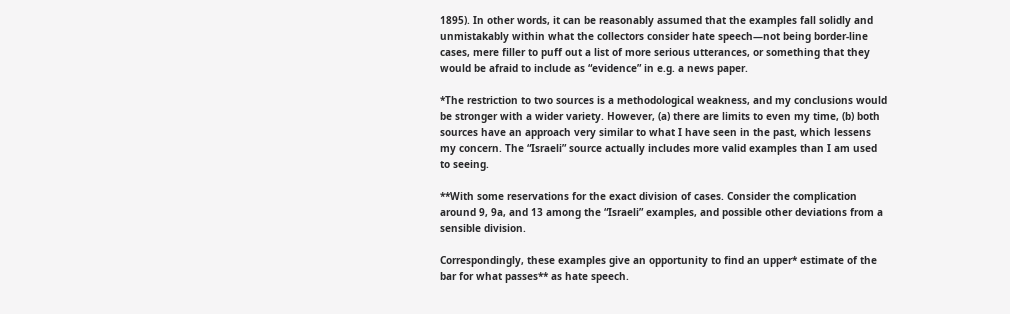1895). In other words, it can be reasonably assumed that the examples fall solidly and unmistakably within what the collectors consider hate speech—not being border-line cases, mere filler to puff out a list of more serious utterances, or something that they would be afraid to include as “evidence” in e.g. a news paper.

*The restriction to two sources is a methodological weakness, and my conclusions would be stronger with a wider variety. However, (a) there are limits to even my time, (b) both sources have an approach very similar to what I have seen in the past, which lessens my concern. The “Israeli” source actually includes more valid examples than I am used to seeing.

**With some reservations for the exact division of cases. Consider the complication around 9, 9a, and 13 among the “Israeli” examples, and possible other deviations from a sensible division.

Correspondingly, these examples give an opportunity to find an upper* estimate of the bar for what passes** as hate speech.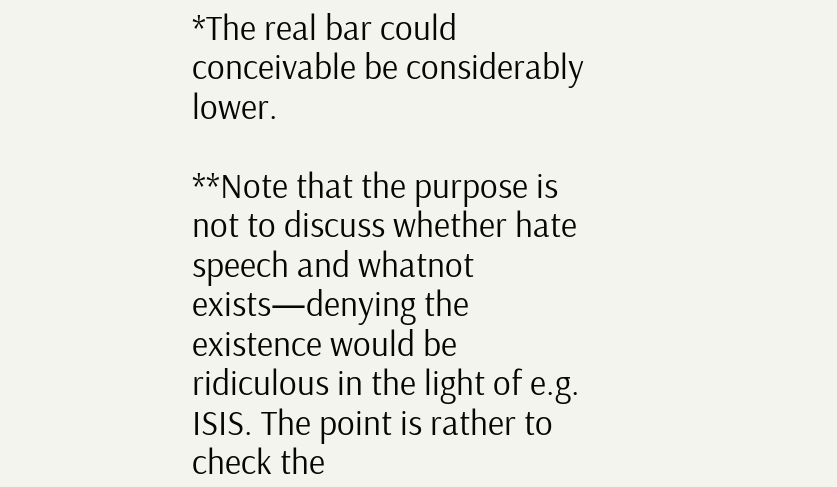*The real bar could conceivable be considerably lower.

**Note that the purpose is not to discuss whether hate speech and whatnot exists—denying the existence would be ridiculous in the light of e.g. ISIS. The point is rather to check the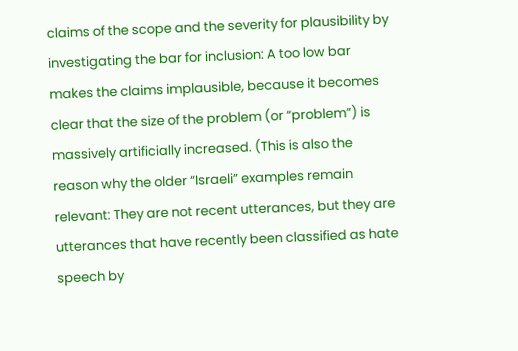claims of the scope and the severity for plausibility by investigating the bar for inclusion: A too low bar makes the claims implausible, because it becomes clear that the size of the problem (or “problem”) is massively artificially increased. (This is also the reason why the older “Israeli” examples remain relevant: They are not recent utterances, but they are utterances that have recently been classified as hate speech by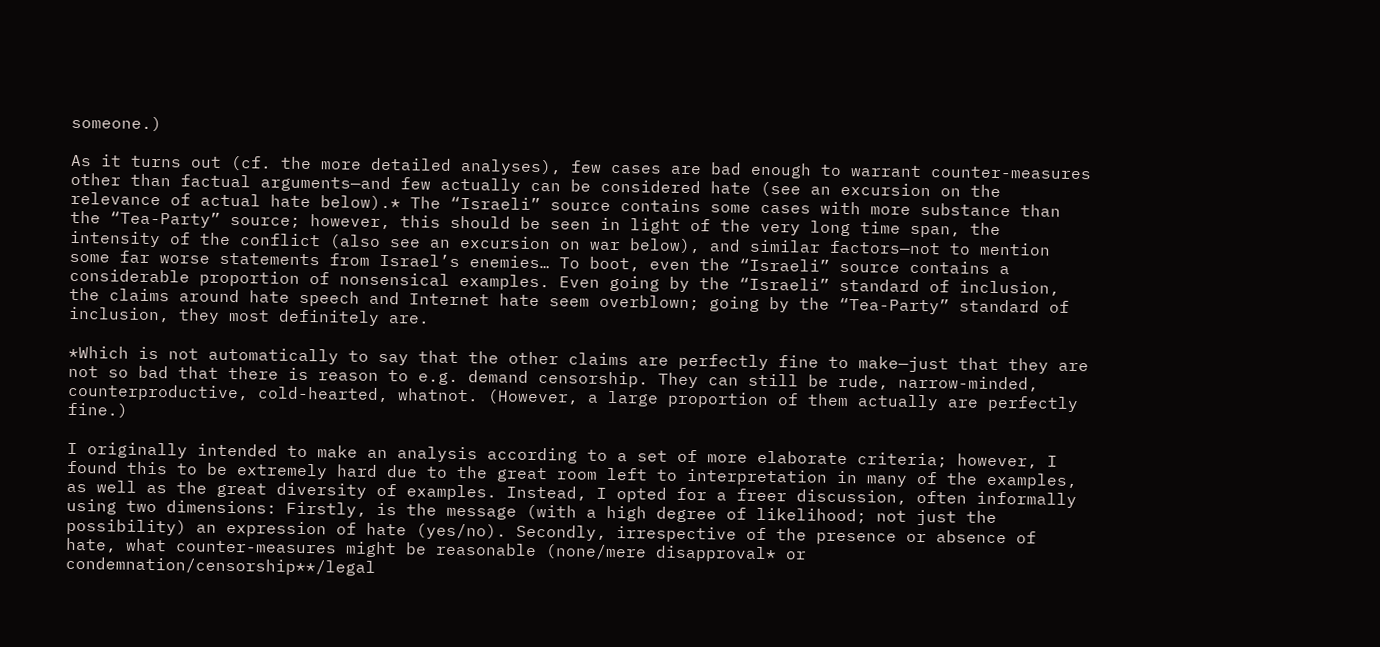someone.)

As it turns out (cf. the more detailed analyses), few cases are bad enough to warrant counter-measures other than factual arguments—and few actually can be considered hate (see an excursion on the relevance of actual hate below).* The “Israeli” source contains some cases with more substance than the “Tea-Party” source; however, this should be seen in light of the very long time span, the intensity of the conflict (also see an excursion on war below), and similar factors—not to mention some far worse statements from Israel’s enemies… To boot, even the “Israeli” source contains a considerable proportion of nonsensical examples. Even going by the “Israeli” standard of inclusion, the claims around hate speech and Internet hate seem overblown; going by the “Tea-Party” standard of inclusion, they most definitely are.

*Which is not automatically to say that the other claims are perfectly fine to make—just that they are not so bad that there is reason to e.g. demand censorship. They can still be rude, narrow-minded, counterproductive, cold-hearted, whatnot. (However, a large proportion of them actually are perfectly fine.)

I originally intended to make an analysis according to a set of more elaborate criteria; however, I found this to be extremely hard due to the great room left to interpretation in many of the examples, as well as the great diversity of examples. Instead, I opted for a freer discussion, often informally using two dimensions: Firstly, is the message (with a high degree of likelihood; not just the possibility) an expression of hate (yes/no). Secondly, irrespective of the presence or absence of hate, what counter-measures might be reasonable (none/mere disapproval* or condemnation/censorship**/legal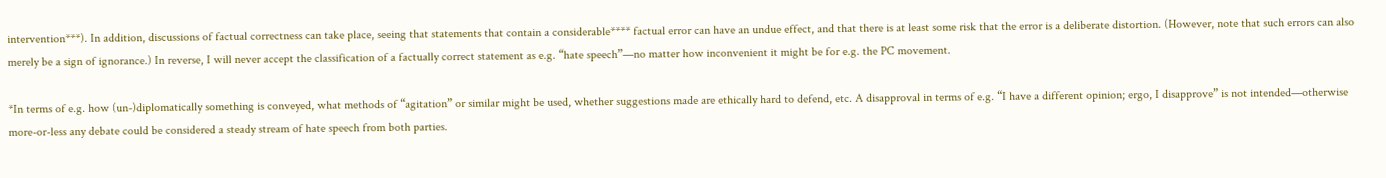intervention***). In addition, discussions of factual correctness can take place, seeing that statements that contain a considerable**** factual error can have an undue effect, and that there is at least some risk that the error is a deliberate distortion. (However, note that such errors can also merely be a sign of ignorance.) In reverse, I will never accept the classification of a factually correct statement as e.g. “hate speech”—no matter how inconvenient it might be for e.g. the PC movement.

*In terms of e.g. how (un-)diplomatically something is conveyed, what methods of “agitation” or similar might be used, whether suggestions made are ethically hard to defend, etc. A disapproval in terms of e.g. “I have a different opinion; ergo, I disapprove” is not intended—otherwise more-or-less any debate could be considered a steady stream of hate speech from both parties.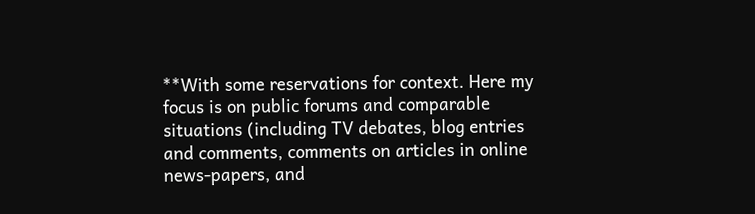**With some reservations for context. Here my focus is on public forums and comparable situations (including TV debates, blog entries and comments, comments on articles in online news-papers, and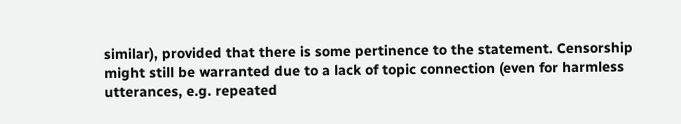similar), provided that there is some pertinence to the statement. Censorship might still be warranted due to a lack of topic connection (even for harmless utterances, e.g. repeated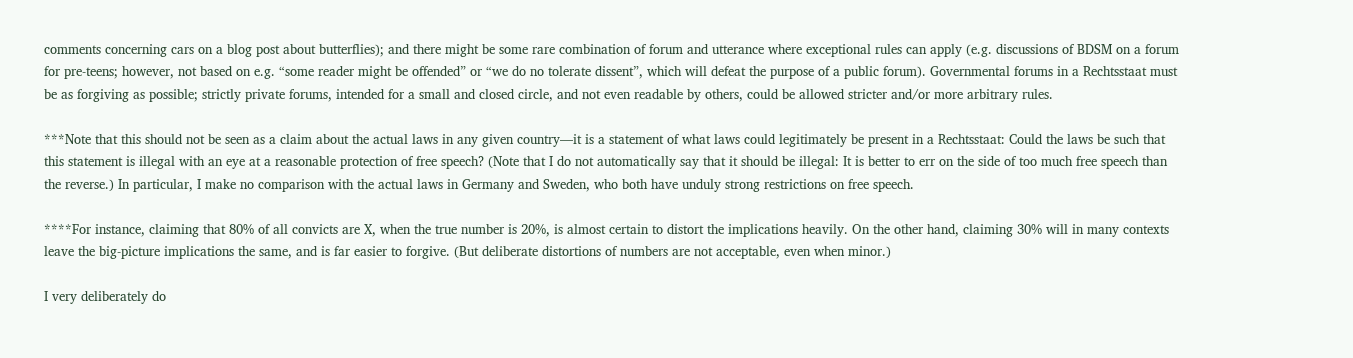comments concerning cars on a blog post about butterflies); and there might be some rare combination of forum and utterance where exceptional rules can apply (e.g. discussions of BDSM on a forum for pre-teens; however, not based on e.g. “some reader might be offended” or “we do no tolerate dissent”, which will defeat the purpose of a public forum). Governmental forums in a Rechtsstaat must be as forgiving as possible; strictly private forums, intended for a small and closed circle, and not even readable by others, could be allowed stricter and/or more arbitrary rules.

***Note that this should not be seen as a claim about the actual laws in any given country—it is a statement of what laws could legitimately be present in a Rechtsstaat: Could the laws be such that this statement is illegal with an eye at a reasonable protection of free speech? (Note that I do not automatically say that it should be illegal: It is better to err on the side of too much free speech than the reverse.) In particular, I make no comparison with the actual laws in Germany and Sweden, who both have unduly strong restrictions on free speech.

****For instance, claiming that 80% of all convicts are X, when the true number is 20%, is almost certain to distort the implications heavily. On the other hand, claiming 30% will in many contexts leave the big-picture implications the same, and is far easier to forgive. (But deliberate distortions of numbers are not acceptable, even when minor.)

I very deliberately do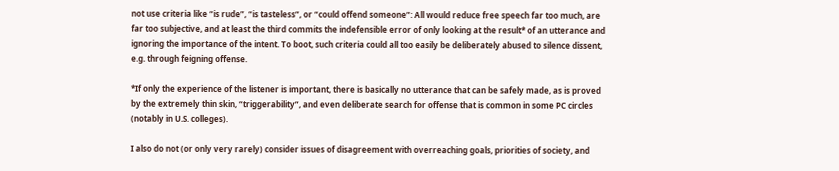not use criteria like “is rude”, “is tasteless”, or “could offend someone”: All would reduce free speech far too much, are far too subjective, and at least the third commits the indefensible error of only looking at the result* of an utterance and ignoring the importance of the intent. To boot, such criteria could all too easily be deliberately abused to silence dissent, e.g. through feigning offense.

*If only the experience of the listener is important, there is basically no utterance that can be safely made, as is proved by the extremely thin skin, “triggerability”, and even deliberate search for offense that is common in some PC circles (notably in U.S. colleges).

I also do not (or only very rarely) consider issues of disagreement with overreaching goals, priorities of society, and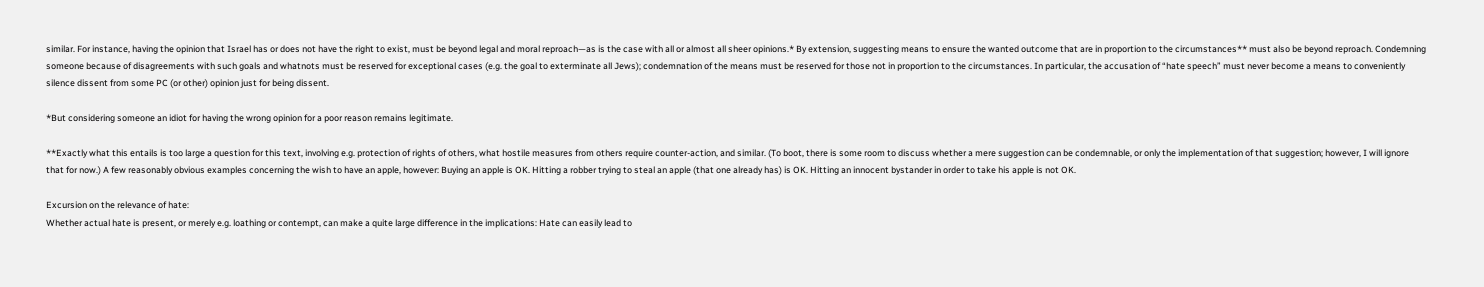similar. For instance, having the opinion that Israel has or does not have the right to exist, must be beyond legal and moral reproach—as is the case with all or almost all sheer opinions.* By extension, suggesting means to ensure the wanted outcome that are in proportion to the circumstances** must also be beyond reproach. Condemning someone because of disagreements with such goals and whatnots must be reserved for exceptional cases (e.g. the goal to exterminate all Jews); condemnation of the means must be reserved for those not in proportion to the circumstances. In particular, the accusation of “hate speech” must never become a means to conveniently silence dissent from some PC (or other) opinion just for being dissent.

*But considering someone an idiot for having the wrong opinion for a poor reason remains legitimate.

**Exactly what this entails is too large a question for this text, involving e.g. protection of rights of others, what hostile measures from others require counter-action, and similar. (To boot, there is some room to discuss whether a mere suggestion can be condemnable, or only the implementation of that suggestion; however, I will ignore that for now.) A few reasonably obvious examples concerning the wish to have an apple, however: Buying an apple is OK. Hitting a robber trying to steal an apple (that one already has) is OK. Hitting an innocent bystander in order to take his apple is not OK.

Excursion on the relevance of hate:
Whether actual hate is present, or merely e.g. loathing or contempt, can make a quite large difference in the implications: Hate can easily lead to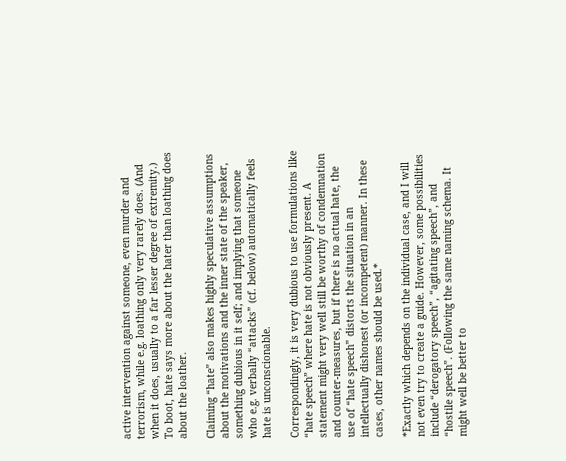active intervention against someone, even murder and terrorism, while e.g. loathing only very rarely does. (And when it does, usually to a far lesser degree of extremity.) To boot, hate says more about the hater than loathing does about the loather.

Claiming “hate” also makes highly speculative assumptions about the motivations and the inner state of the speaker, something dubious in it self; and implying that someone who e.g. verbally “attacks” (cf. below) automatically feels hate is unconscionable.

Correspondingly, it is very dubious to use formulations like “hate speech” where hate is not obviously present. A statement might very well still be worthy of condemnation and counter-measures, but if there is no actual hate, the use of “hate speech” distorts the situation in an intellectually dishonest (or incompetent) manner. In these cases, other names should be used.*

*Exactly which depends on the individual case, and I will not even try to create a guide. However, some possibilities include “derogatory speech”, “agitating speech”, and “hostile speech”. (Following the same naming schema. It might well be better to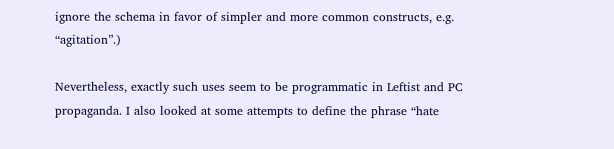ignore the schema in favor of simpler and more common constructs, e.g. “agitation”.)

Nevertheless, exactly such uses seem to be programmatic in Leftist and PC propaganda. I also looked at some attempts to define the phrase “hate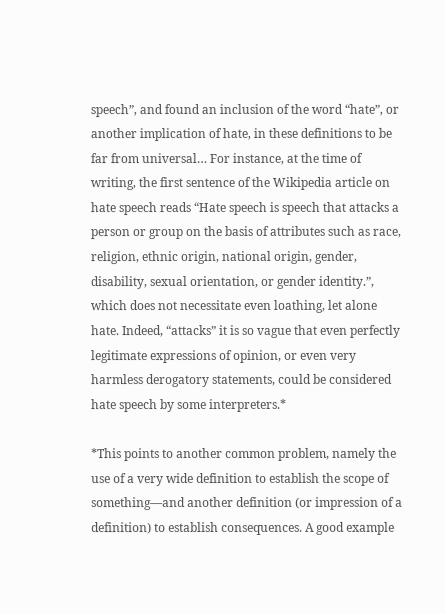speech”, and found an inclusion of the word “hate”, or another implication of hate, in these definitions to be far from universal… For instance, at the time of writing, the first sentence of the Wikipedia article on hate speech reads “Hate speech is speech that attacks a person or group on the basis of attributes such as race, religion, ethnic origin, national origin, gender, disability, sexual orientation, or gender identity.”, which does not necessitate even loathing, let alone hate. Indeed, “attacks” it is so vague that even perfectly legitimate expressions of opinion, or even very harmless derogatory statements, could be considered hate speech by some interpreters.*

*This points to another common problem, namely the use of a very wide definition to establish the scope of something—and another definition (or impression of a definition) to establish consequences. A good example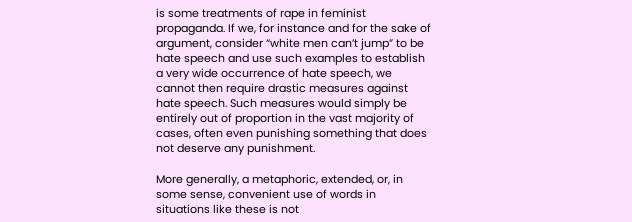is some treatments of rape in feminist propaganda. If we, for instance and for the sake of argument, consider “white men can’t jump” to be hate speech and use such examples to establish a very wide occurrence of hate speech, we cannot then require drastic measures against hate speech. Such measures would simply be entirely out of proportion in the vast majority of cases, often even punishing something that does not deserve any punishment.

More generally, a metaphoric, extended, or, in some sense, convenient use of words in situations like these is not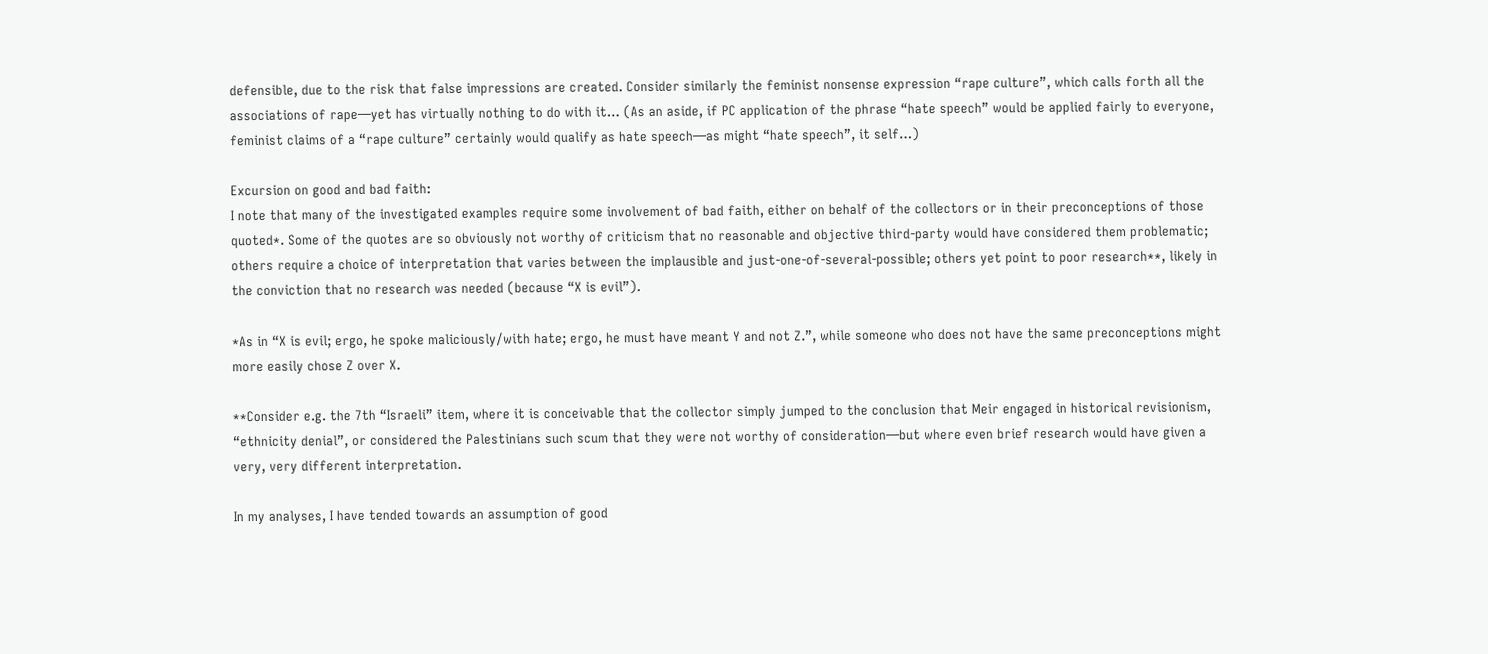defensible, due to the risk that false impressions are created. Consider similarly the feminist nonsense expression “rape culture”, which calls forth all the associations of rape—yet has virtually nothing to do with it… (As an aside, if PC application of the phrase “hate speech” would be applied fairly to everyone, feminist claims of a “rape culture” certainly would qualify as hate speech—as might “hate speech”, it self…)

Excursion on good and bad faith:
I note that many of the investigated examples require some involvement of bad faith, either on behalf of the collectors or in their preconceptions of those quoted*. Some of the quotes are so obviously not worthy of criticism that no reasonable and objective third-party would have considered them problematic; others require a choice of interpretation that varies between the implausible and just-one-of-several-possible; others yet point to poor research**, likely in the conviction that no research was needed (because “X is evil”).

*As in “X is evil; ergo, he spoke maliciously/with hate; ergo, he must have meant Y and not Z.”, while someone who does not have the same preconceptions might more easily chose Z over X.

**Consider e.g. the 7th “Israeli” item, where it is conceivable that the collector simply jumped to the conclusion that Meir engaged in historical revisionism, “ethnicity denial”, or considered the Palestinians such scum that they were not worthy of consideration—but where even brief research would have given a very, very different interpretation.

In my analyses, I have tended towards an assumption of good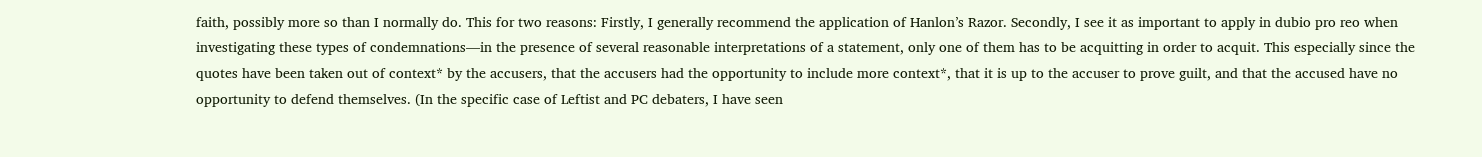faith, possibly more so than I normally do. This for two reasons: Firstly, I generally recommend the application of Hanlon’s Razor. Secondly, I see it as important to apply in dubio pro reo when investigating these types of condemnations—in the presence of several reasonable interpretations of a statement, only one of them has to be acquitting in order to acquit. This especially since the quotes have been taken out of context* by the accusers, that the accusers had the opportunity to include more context*, that it is up to the accuser to prove guilt, and that the accused have no opportunity to defend themselves. (In the specific case of Leftist and PC debaters, I have seen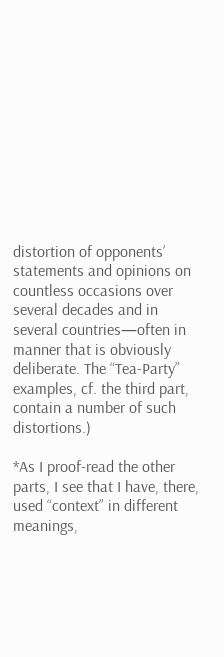distortion of opponents’ statements and opinions on countless occasions over several decades and in several countries—often in manner that is obviously deliberate. The “Tea-Party” examples, cf. the third part, contain a number of such distortions.)

*As I proof-read the other parts, I see that I have, there, used “context” in different meanings,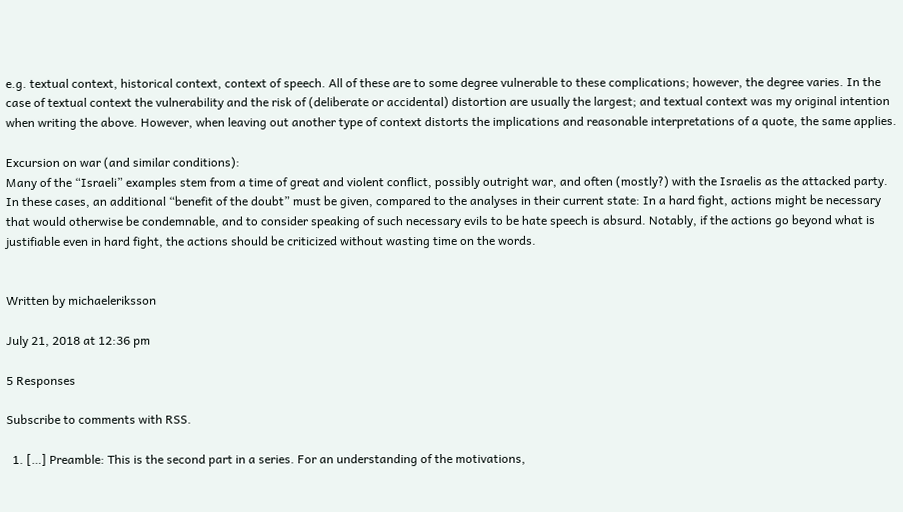e.g. textual context, historical context, context of speech. All of these are to some degree vulnerable to these complications; however, the degree varies. In the case of textual context the vulnerability and the risk of (deliberate or accidental) distortion are usually the largest; and textual context was my original intention when writing the above. However, when leaving out another type of context distorts the implications and reasonable interpretations of a quote, the same applies.

Excursion on war (and similar conditions):
Many of the “Israeli” examples stem from a time of great and violent conflict, possibly outright war, and often (mostly?) with the Israelis as the attacked party. In these cases, an additional “benefit of the doubt” must be given, compared to the analyses in their current state: In a hard fight, actions might be necessary that would otherwise be condemnable, and to consider speaking of such necessary evils to be hate speech is absurd. Notably, if the actions go beyond what is justifiable even in hard fight, the actions should be criticized without wasting time on the words.


Written by michaeleriksson

July 21, 2018 at 12:36 pm

5 Responses

Subscribe to comments with RSS.

  1. […] Preamble: This is the second part in a series. For an understanding of the motivations,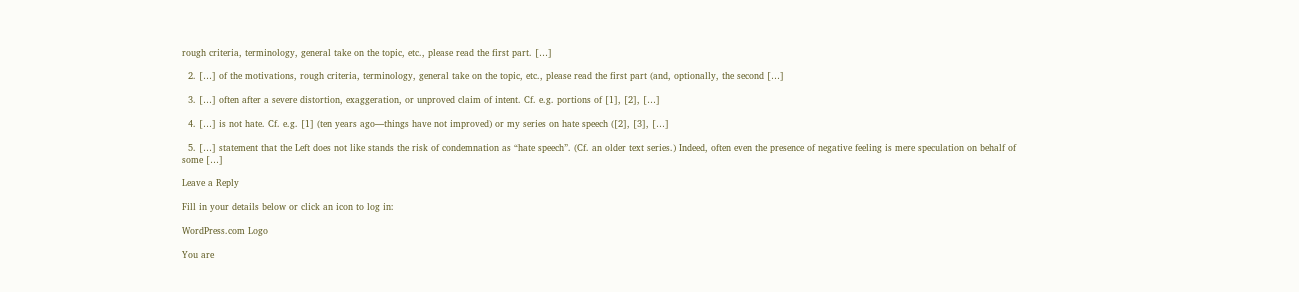rough criteria, terminology, general take on the topic, etc., please read the first part. […]

  2. […] of the motivations, rough criteria, terminology, general take on the topic, etc., please read the first part (and, optionally, the second […]

  3. […] often after a severe distortion, exaggeration, or unproved claim of intent. Cf. e.g. portions of [1], [2], […]

  4. […] is not hate. Cf. e.g. [1] (ten years ago—things have not improved) or my series on hate speech ([2], [3], […]

  5. […] statement that the Left does not like stands the risk of condemnation as “hate speech”. (Cf. an older text series.) Indeed, often even the presence of negative feeling is mere speculation on behalf of some […]

Leave a Reply

Fill in your details below or click an icon to log in:

WordPress.com Logo

You are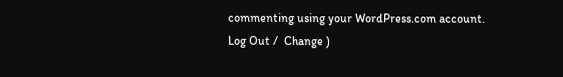commenting using your WordPress.com account. Log Out /  Change )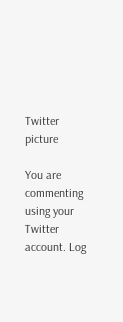Twitter picture

You are commenting using your Twitter account. Log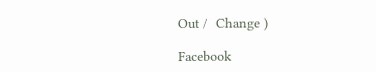Out /  Change )

Facebook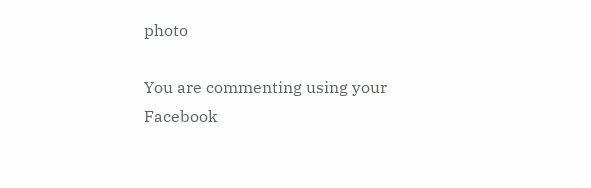photo

You are commenting using your Facebook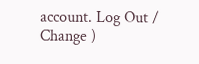account. Log Out /  Change )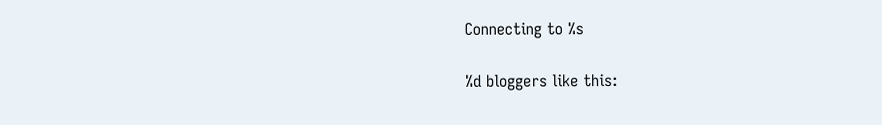Connecting to %s

%d bloggers like this: